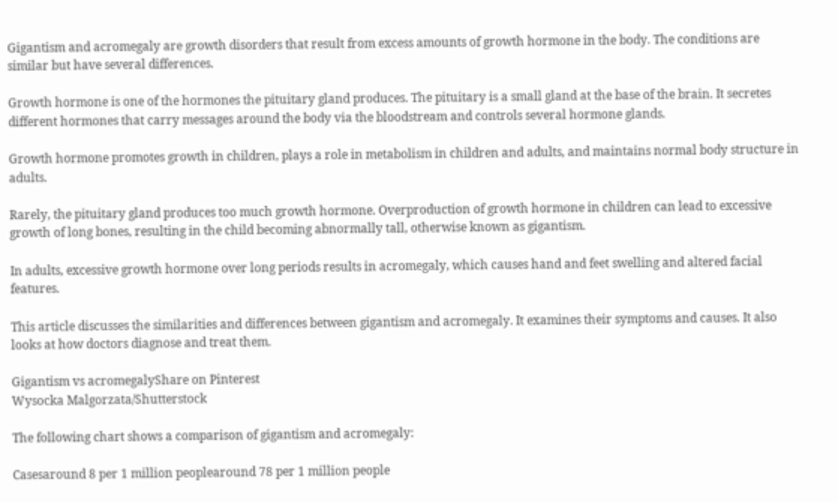Gigantism and acromegaly are growth disorders that result from excess amounts of growth hormone in the body. The conditions are similar but have several differences.

Growth hormone is one of the hormones the pituitary gland produces. The pituitary is a small gland at the base of the brain. It secretes different hormones that carry messages around the body via the bloodstream and controls several hormone glands.

Growth hormone promotes growth in children, plays a role in metabolism in children and adults, and maintains normal body structure in adults.

Rarely, the pituitary gland produces too much growth hormone. Overproduction of growth hormone in children can lead to excessive growth of long bones, resulting in the child becoming abnormally tall, otherwise known as gigantism.

In adults, excessive growth hormone over long periods results in acromegaly, which causes hand and feet swelling and altered facial features.

This article discusses the similarities and differences between gigantism and acromegaly. It examines their symptoms and causes. It also looks at how doctors diagnose and treat them.

Gigantism vs acromegalyShare on Pinterest
Wysocka Malgorzata/Shutterstock

The following chart shows a comparison of gigantism and acromegaly:

Casesaround 8 per 1 million peoplearound 78 per 1 million people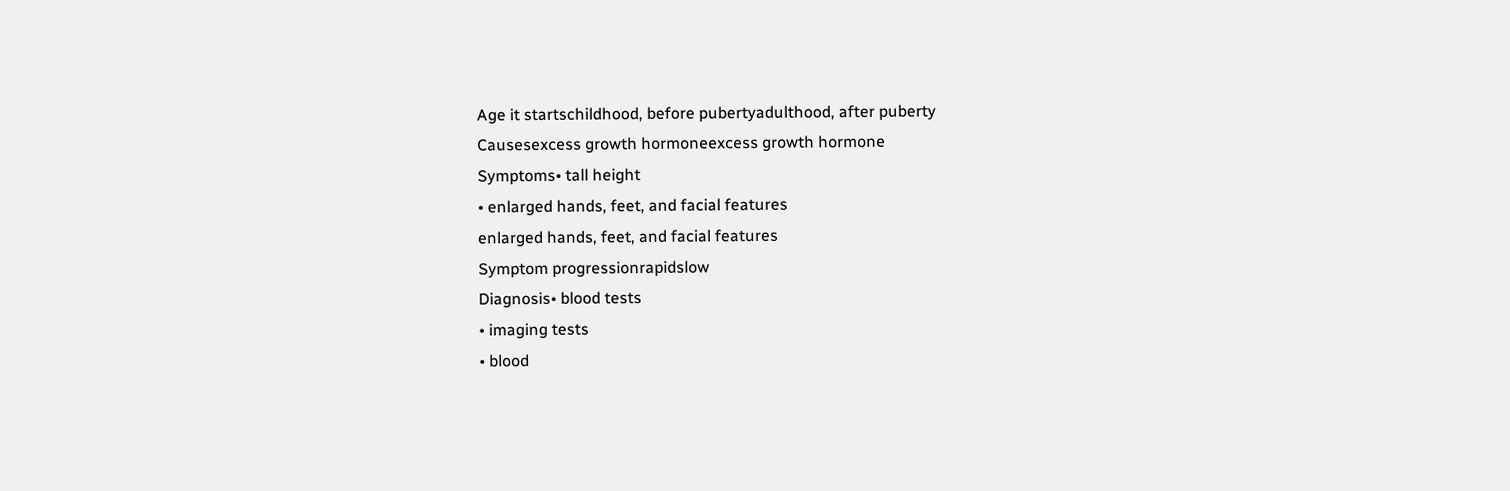Age it startschildhood, before pubertyadulthood, after puberty
Causesexcess growth hormoneexcess growth hormone
Symptoms• tall height
• enlarged hands, feet, and facial features
enlarged hands, feet, and facial features
Symptom progressionrapidslow
Diagnosis• blood tests
• imaging tests
• blood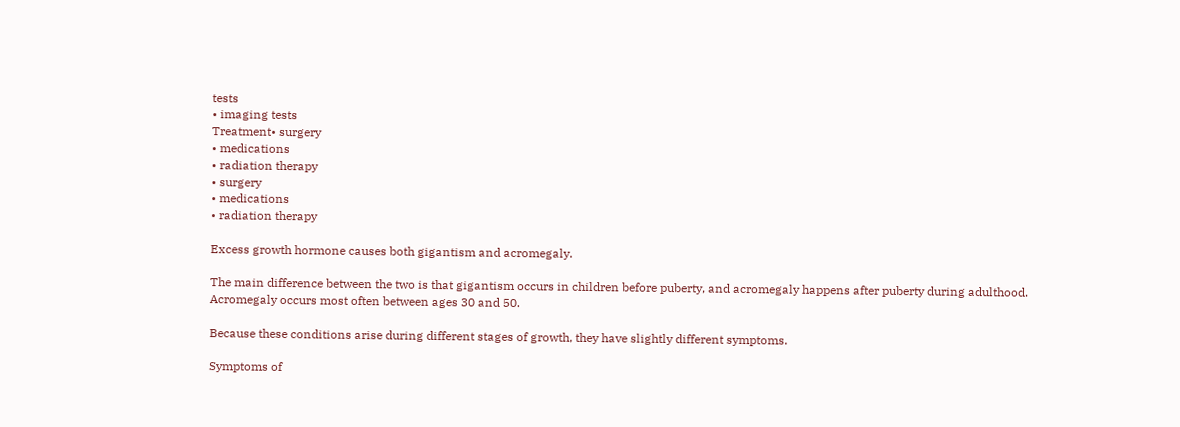tests
• imaging tests
Treatment• surgery
• medications
• radiation therapy
• surgery
• medications
• radiation therapy

Excess growth hormone causes both gigantism and acromegaly.

The main difference between the two is that gigantism occurs in children before puberty, and acromegaly happens after puberty during adulthood. Acromegaly occurs most often between ages 30 and 50.

Because these conditions arise during different stages of growth, they have slightly different symptoms.

Symptoms of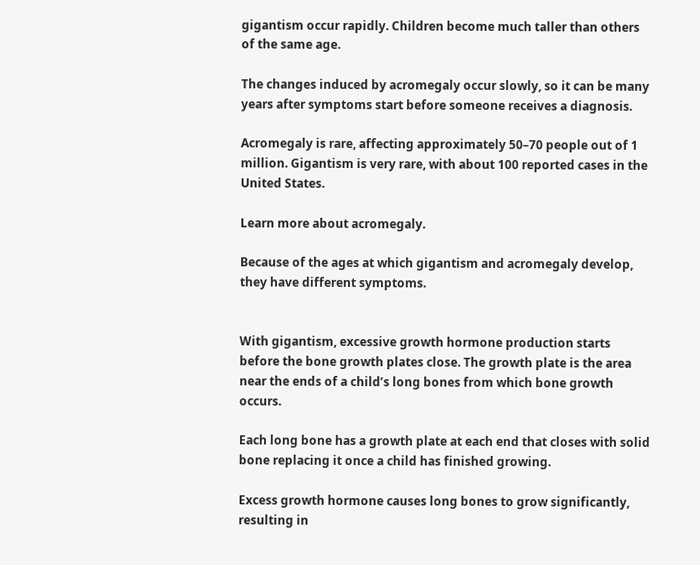gigantism occur rapidly. Children become much taller than others of the same age.

The changes induced by acromegaly occur slowly, so it can be many years after symptoms start before someone receives a diagnosis.

Acromegaly is rare, affecting approximately 50–70 people out of 1 million. Gigantism is very rare, with about 100 reported cases in the United States.

Learn more about acromegaly.

Because of the ages at which gigantism and acromegaly develop, they have different symptoms.


With gigantism, excessive growth hormone production starts before the bone growth plates close. The growth plate is the area near the ends of a child’s long bones from which bone growth occurs.

Each long bone has a growth plate at each end that closes with solid bone replacing it once a child has finished growing.

Excess growth hormone causes long bones to grow significantly, resulting in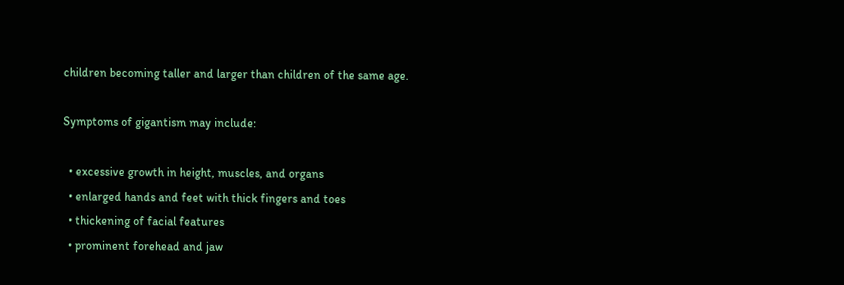children becoming taller and larger than children of the same age.

Symptoms of gigantism may include:

  • excessive growth in height, muscles, and organs
  • enlarged hands and feet with thick fingers and toes
  • thickening of facial features
  • prominent forehead and jaw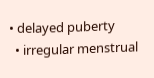• delayed puberty
  • irregular menstrual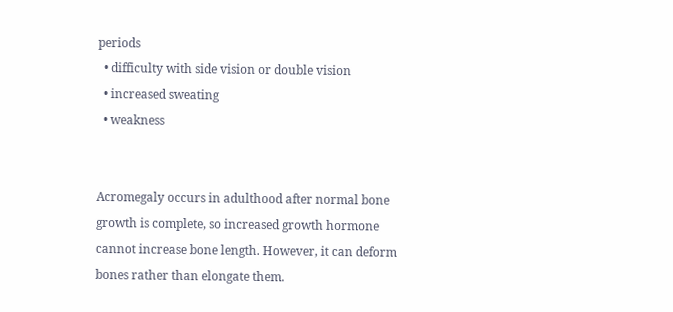periods
  • difficulty with side vision or double vision
  • increased sweating
  • weakness


Acromegaly occurs in adulthood after normal bone growth is complete, so increased growth hormone cannot increase bone length. However, it can deform bones rather than elongate them.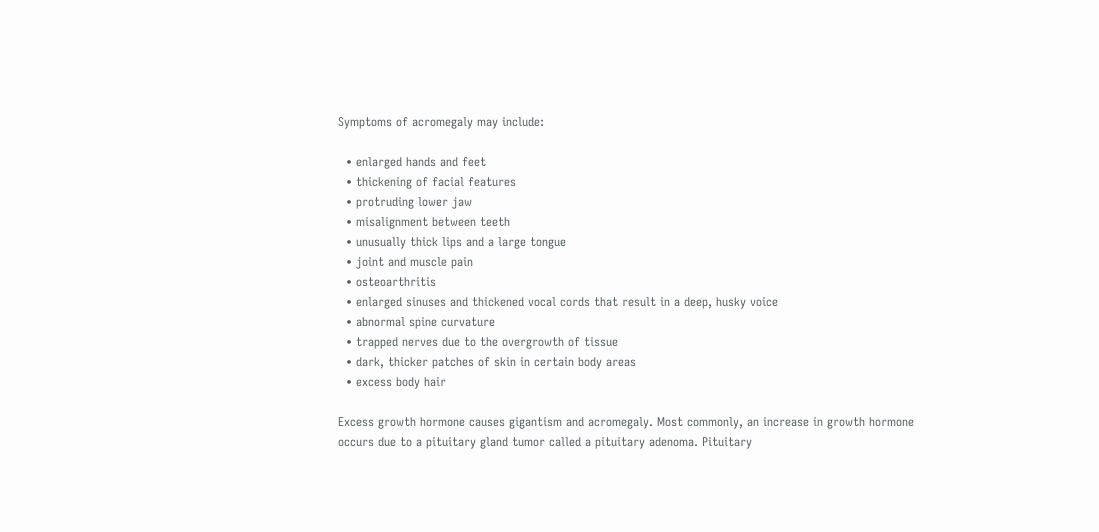Symptoms of acromegaly may include:

  • enlarged hands and feet
  • thickening of facial features
  • protruding lower jaw
  • misalignment between teeth
  • unusually thick lips and a large tongue
  • joint and muscle pain
  • osteoarthritis
  • enlarged sinuses and thickened vocal cords that result in a deep, husky voice
  • abnormal spine curvature
  • trapped nerves due to the overgrowth of tissue
  • dark, thicker patches of skin in certain body areas
  • excess body hair

Excess growth hormone causes gigantism and acromegaly. Most commonly, an increase in growth hormone occurs due to a pituitary gland tumor called a pituitary adenoma. Pituitary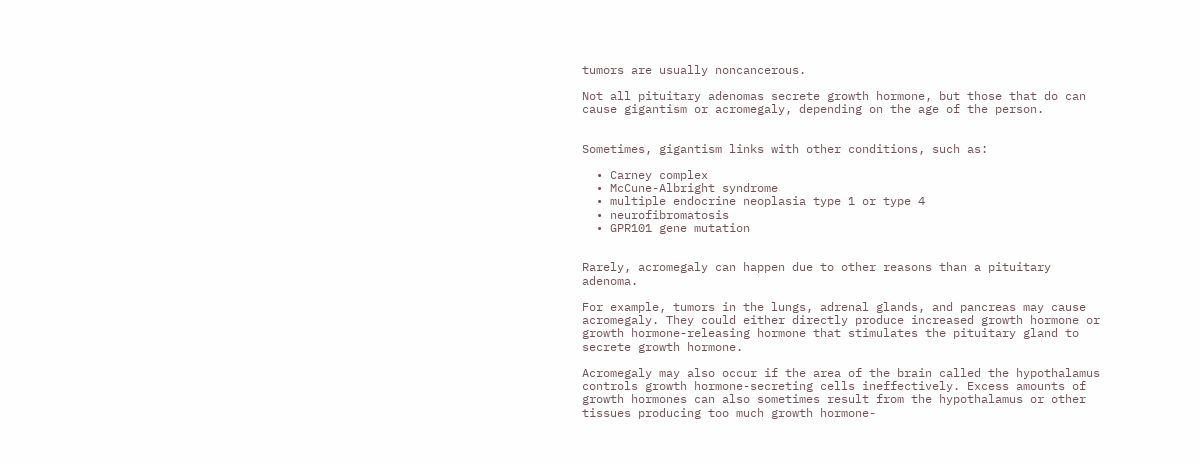tumors are usually noncancerous.

Not all pituitary adenomas secrete growth hormone, but those that do can cause gigantism or acromegaly, depending on the age of the person.


Sometimes, gigantism links with other conditions, such as:

  • Carney complex
  • McCune-Albright syndrome
  • multiple endocrine neoplasia type 1 or type 4
  • neurofibromatosis
  • GPR101 gene mutation


Rarely, acromegaly can happen due to other reasons than a pituitary adenoma.

For example, tumors in the lungs, adrenal glands, and pancreas may cause acromegaly. They could either directly produce increased growth hormone or growth hormone-releasing hormone that stimulates the pituitary gland to secrete growth hormone.

Acromegaly may also occur if the area of the brain called the hypothalamus controls growth hormone-secreting cells ineffectively. Excess amounts of growth hormones can also sometimes result from the hypothalamus or other tissues producing too much growth hormone-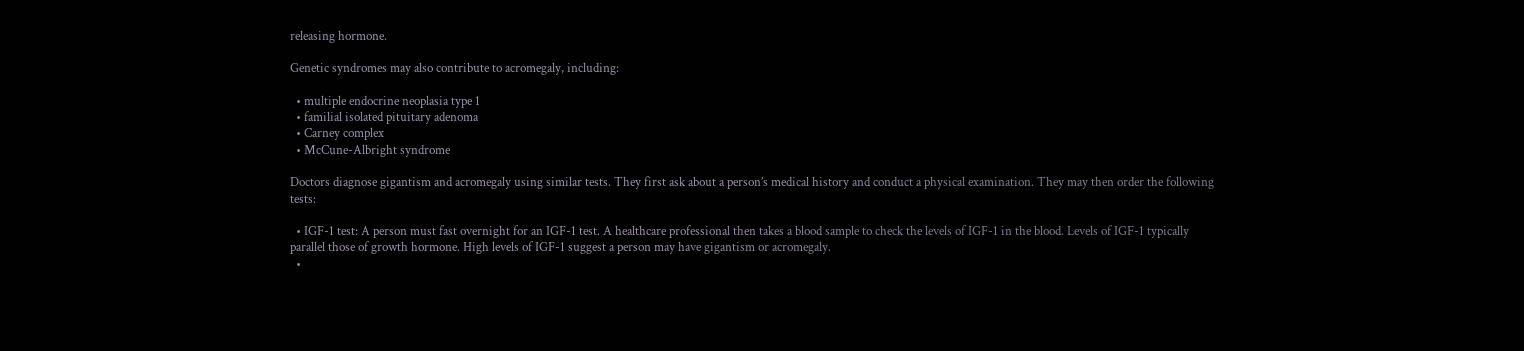releasing hormone.

Genetic syndromes may also contribute to acromegaly, including:

  • multiple endocrine neoplasia type 1
  • familial isolated pituitary adenoma
  • Carney complex
  • McCune-Albright syndrome

Doctors diagnose gigantism and acromegaly using similar tests. They first ask about a person’s medical history and conduct a physical examination. They may then order the following tests:

  • IGF-1 test: A person must fast overnight for an IGF-1 test. A healthcare professional then takes a blood sample to check the levels of IGF-1 in the blood. Levels of IGF-1 typically parallel those of growth hormone. High levels of IGF-1 suggest a person may have gigantism or acromegaly.
  •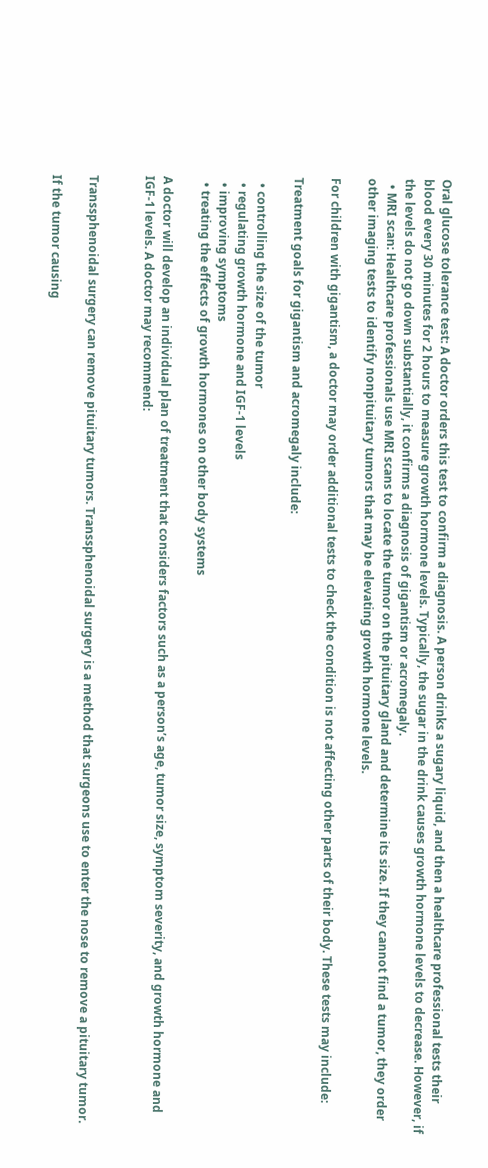Oral glucose tolerance test: A doctor orders this test to confirm a diagnosis. A person drinks a sugary liquid, and then a healthcare professional tests their blood every 30 minutes for 2 hours to measure growth hormone levels. Typically, the sugar in the drink causes growth hormone levels to decrease. However, if the levels do not go down substantially, it confirms a diagnosis of gigantism or acromegaly.
  • MRI scan: Healthcare professionals use MRI scans to locate the tumor on the pituitary gland and determine its size. If they cannot find a tumor, they order other imaging tests to identify nonpituitary tumors that may be elevating growth hormone levels.

For children with gigantism, a doctor may order additional tests to check the condition is not affecting other parts of their body. These tests may include:

Treatment goals for gigantism and acromegaly include:

  • controlling the size of the tumor
  • regulating growth hormone and IGF-1 levels
  • improving symptoms
  • treating the effects of growth hormones on other body systems

A doctor will develop an individual plan of treatment that considers factors such as a person’s age, tumor size, symptom severity, and growth hormone and IGF-1 levels. A doctor may recommend:


Transsphenoidal surgery can remove pituitary tumors. Transsphenoidal surgery is a method that surgeons use to enter the nose to remove a pituitary tumor.

If the tumor causing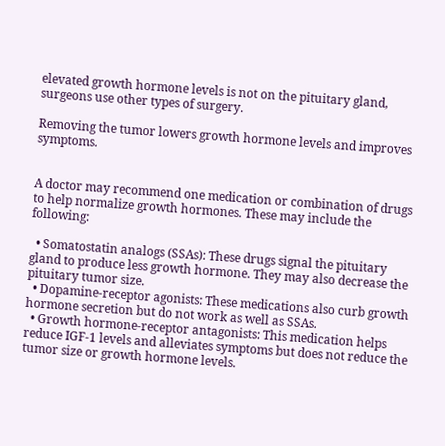elevated growth hormone levels is not on the pituitary gland, surgeons use other types of surgery.

Removing the tumor lowers growth hormone levels and improves symptoms.


A doctor may recommend one medication or combination of drugs to help normalize growth hormones. These may include the following:

  • Somatostatin analogs (SSAs): These drugs signal the pituitary gland to produce less growth hormone. They may also decrease the pituitary tumor size.
  • Dopamine-receptor agonists: These medications also curb growth hormone secretion but do not work as well as SSAs.
  • Growth hormone-receptor antagonists: This medication helps reduce IGF-1 levels and alleviates symptoms but does not reduce the tumor size or growth hormone levels.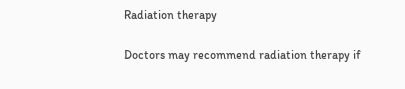Radiation therapy

Doctors may recommend radiation therapy if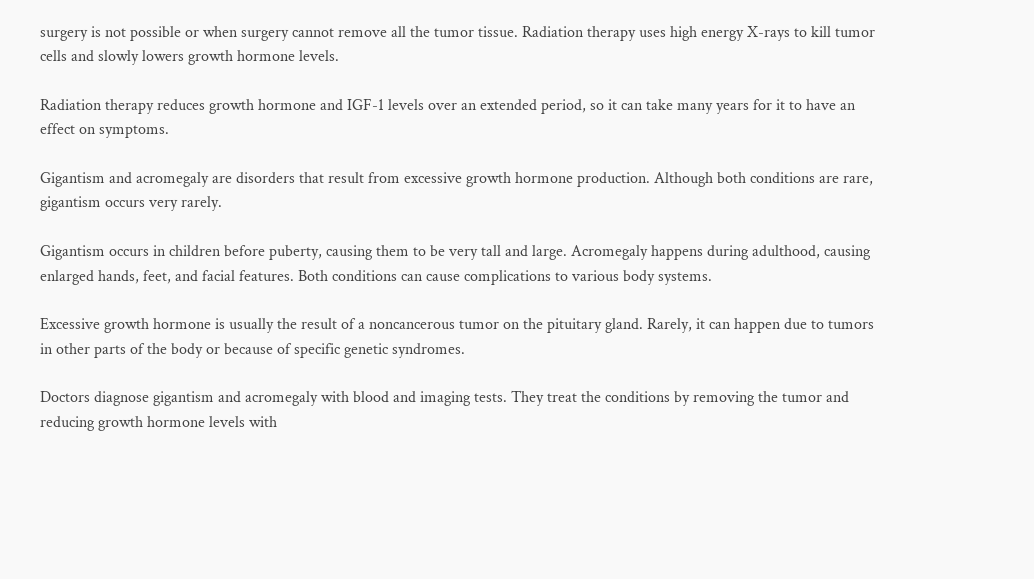surgery is not possible or when surgery cannot remove all the tumor tissue. Radiation therapy uses high energy X-rays to kill tumor cells and slowly lowers growth hormone levels.

Radiation therapy reduces growth hormone and IGF-1 levels over an extended period, so it can take many years for it to have an effect on symptoms.

Gigantism and acromegaly are disorders that result from excessive growth hormone production. Although both conditions are rare, gigantism occurs very rarely.

Gigantism occurs in children before puberty, causing them to be very tall and large. Acromegaly happens during adulthood, causing enlarged hands, feet, and facial features. Both conditions can cause complications to various body systems.

Excessive growth hormone is usually the result of a noncancerous tumor on the pituitary gland. Rarely, it can happen due to tumors in other parts of the body or because of specific genetic syndromes.

Doctors diagnose gigantism and acromegaly with blood and imaging tests. They treat the conditions by removing the tumor and reducing growth hormone levels with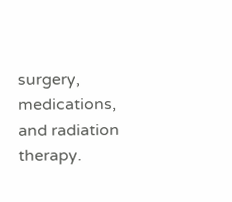surgery, medications, and radiation therapy.